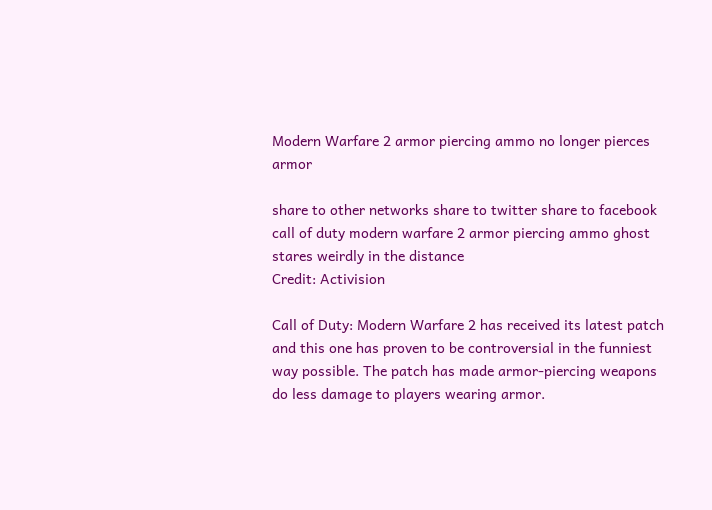Modern Warfare 2 armor piercing ammo no longer pierces armor

share to other networks share to twitter share to facebook
call of duty modern warfare 2 armor piercing ammo ghost stares weirdly in the distance
Credit: Activision

Call of Duty: Modern Warfare 2 has received its latest patch and this one has proven to be controversial in the funniest way possible. The patch has made armor-piercing weapons do less damage to players wearing armor.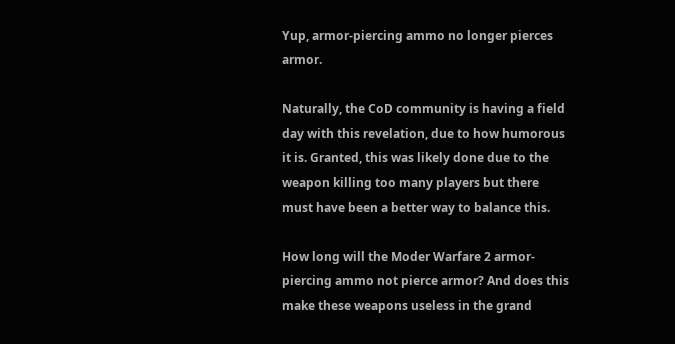Yup, armor-piercing ammo no longer pierces armor.

Naturally, the CoD community is having a field day with this revelation, due to how humorous it is. Granted, this was likely done due to the weapon killing too many players but there must have been a better way to balance this.

How long will the Moder Warfare 2 armor-piercing ammo not pierce armor? And does this make these weapons useless in the grand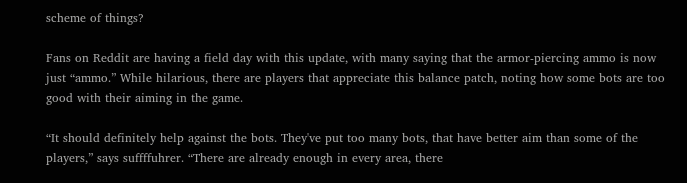scheme of things?

Fans on Reddit are having a field day with this update, with many saying that the armor-piercing ammo is now just “ammo.” While hilarious, there are players that appreciate this balance patch, noting how some bots are too good with their aiming in the game.

“It should definitely help against the bots. They've put too many bots, that have better aim than some of the players,” says suffffuhrer. “There are already enough in every area, there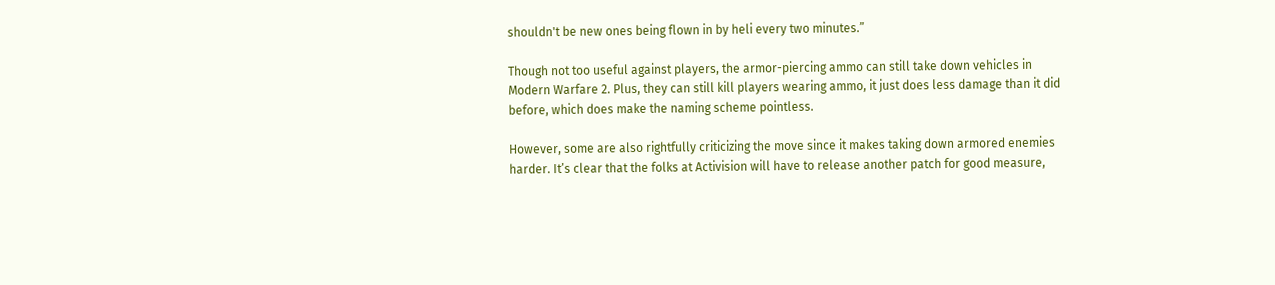shouldn't be new ones being flown in by heli every two minutes.”

Though not too useful against players, the armor-piercing ammo can still take down vehicles in Modern Warfare 2. Plus, they can still kill players wearing ammo, it just does less damage than it did before, which does make the naming scheme pointless.

However, some are also rightfully criticizing the move since it makes taking down armored enemies harder. It’s clear that the folks at Activision will have to release another patch for good measure,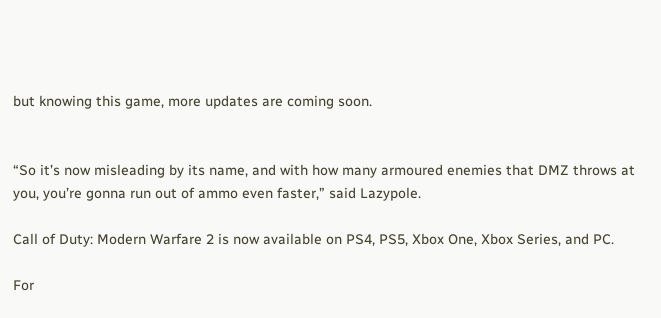but knowing this game, more updates are coming soon.


“So it’s now misleading by its name, and with how many armoured enemies that DMZ throws at you, you’re gonna run out of ammo even faster,” said Lazypole.

Call of Duty: Modern Warfare 2 is now available on PS4, PS5, Xbox One, Xbox Series, and PC.

For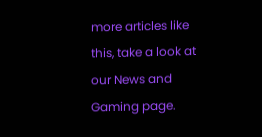more articles like this, take a look at our News and Gaming page.